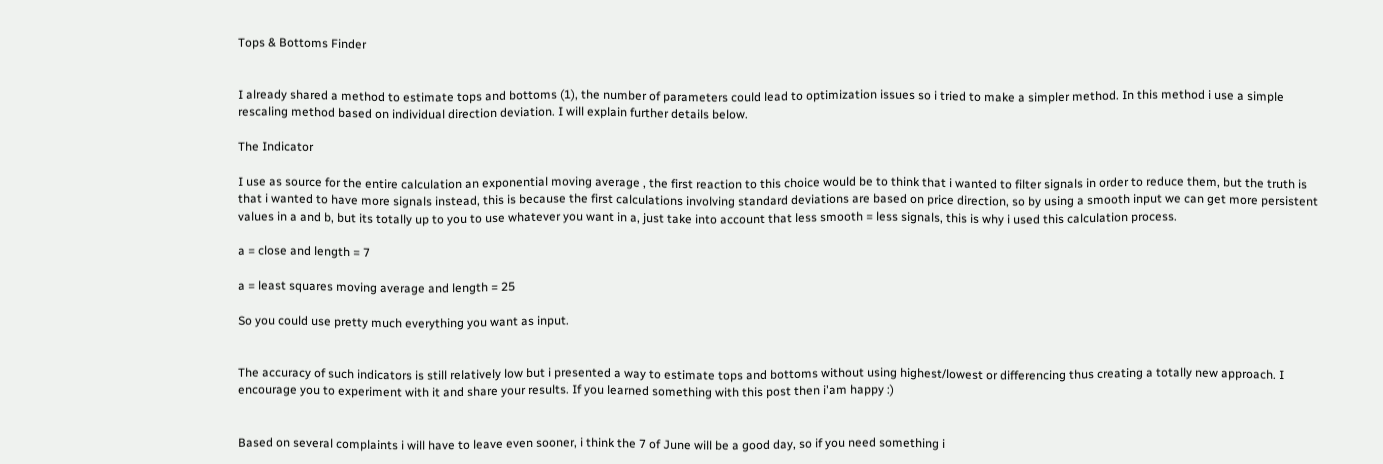Tops & Bottoms Finder


I already shared a method to estimate tops and bottoms (1), the number of parameters could lead to optimization issues so i tried to make a simpler method. In this method i use a simple rescaling method based on individual direction deviation. I will explain further details below.

The Indicator

I use as source for the entire calculation an exponential moving average , the first reaction to this choice would be to think that i wanted to filter signals in order to reduce them, but the truth is that i wanted to have more signals instead, this is because the first calculations involving standard deviations are based on price direction, so by using a smooth input we can get more persistent values in a and b, but its totally up to you to use whatever you want in a, just take into account that less smooth = less signals, this is why i used this calculation process.

a = close and length = 7

a = least squares moving average and length = 25

So you could use pretty much everything you want as input.


The accuracy of such indicators is still relatively low but i presented a way to estimate tops and bottoms without using highest/lowest or differencing thus creating a totally new approach. I encourage you to experiment with it and share your results. If you learned something with this post then i'am happy :)


Based on several complaints i will have to leave even sooner, i think the 7 of June will be a good day, so if you need something i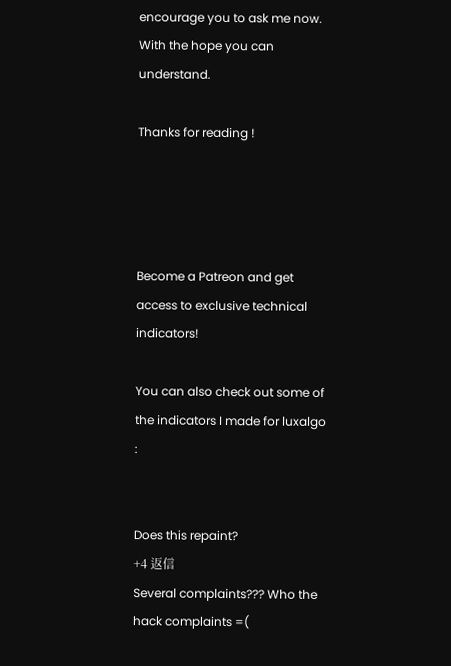encourage you to ask me now. With the hope you can understand.

Thanks for reading !




Become a Patreon and get access to exclusive technical indicators!

You can also check out some of the indicators I made for luxalgo :


Does this repaint?
+4 返信
Several complaints??? Who the hack complaints =(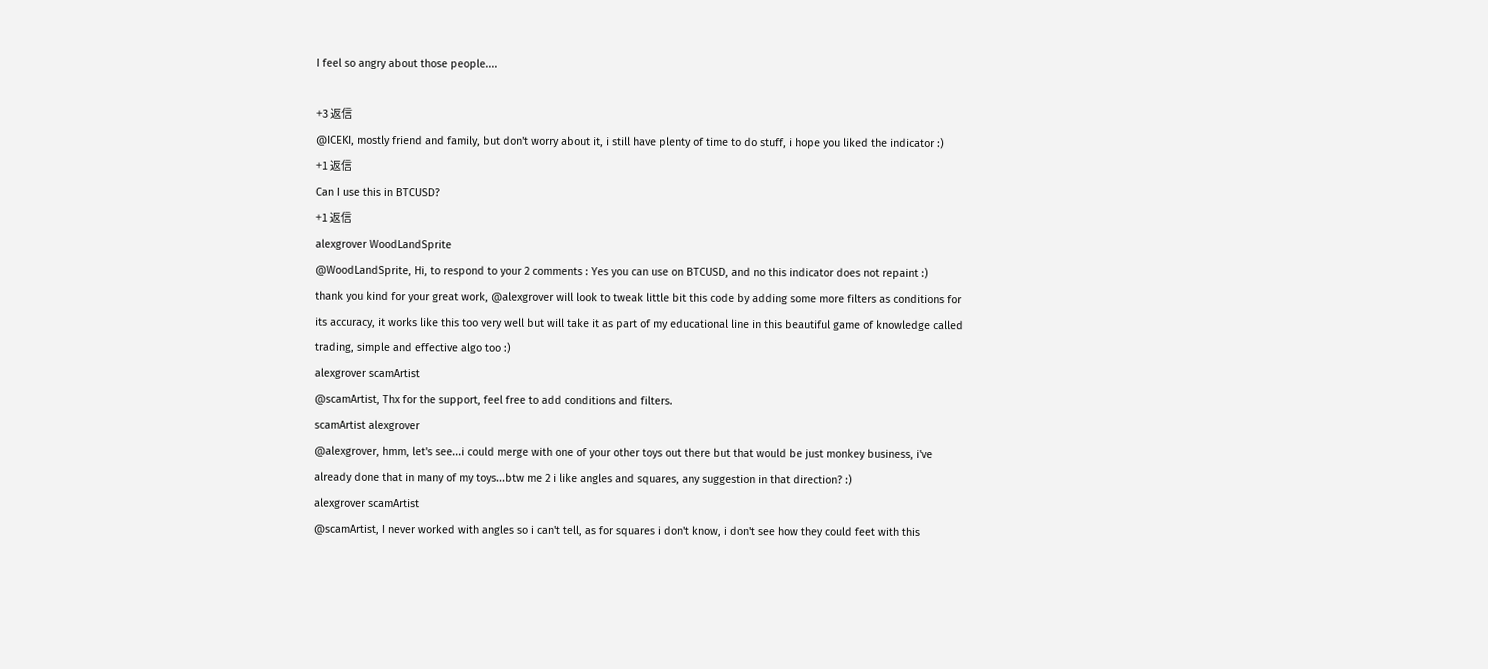I feel so angry about those people....

+3 返信
@ICEKI, mostly friend and family, but don't worry about it, i still have plenty of time to do stuff, i hope you liked the indicator :)
+1 返信
Can I use this in BTCUSD?
+1 返信
alexgrover WoodLandSprite
@WoodLandSprite, Hi, to respond to your 2 comments : Yes you can use on BTCUSD, and no this indicator does not repaint :)
thank you kind for your great work, @alexgrover will look to tweak little bit this code by adding some more filters as conditions for its accuracy, it works like this too very well but will take it as part of my educational line in this beautiful game of knowledge called trading, simple and effective algo too :)
alexgrover scamArtist
@scamArtist, Thx for the support, feel free to add conditions and filters.
scamArtist alexgrover
@alexgrover, hmm, let's see...i could merge with one of your other toys out there but that would be just monkey business, i've already done that in many of my toys...btw me 2 i like angles and squares, any suggestion in that direction? :)
alexgrover scamArtist
@scamArtist, I never worked with angles so i can't tell, as for squares i don't know, i don't see how they could feet with this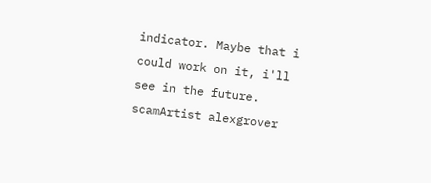indicator. Maybe that i could work on it, i'll see in the future.
scamArtist alexgrover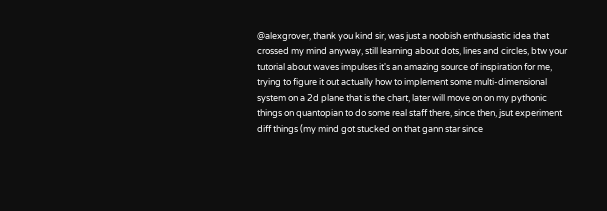@alexgrover, thank you kind sir, was just a noobish enthusiastic idea that crossed my mind anyway, still learning about dots, lines and circles, btw your tutorial about waves impulses it's an amazing source of inspiration for me, trying to figure it out actually how to implement some multi-dimensional system on a 2d plane that is the chart, later will move on on my pythonic things on quantopian to do some real staff there, since then, jsut experiment diff things (my mind got stucked on that gann star since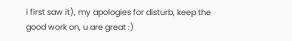i first saw it), my apologies for disturb, keep the good work on, u are great :)